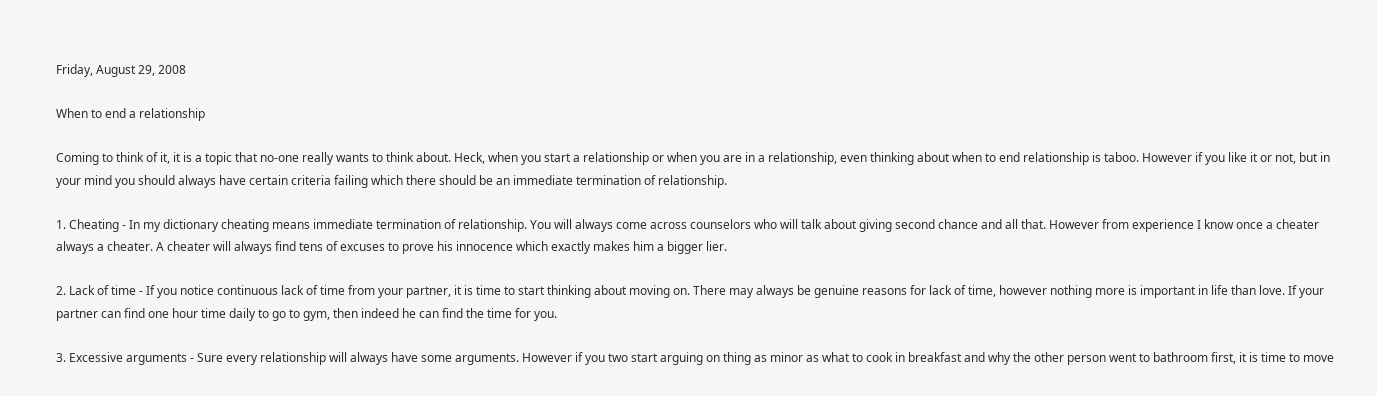Friday, August 29, 2008

When to end a relationship

Coming to think of it, it is a topic that no-one really wants to think about. Heck, when you start a relationship or when you are in a relationship, even thinking about when to end relationship is taboo. However if you like it or not, but in your mind you should always have certain criteria failing which there should be an immediate termination of relationship.

1. Cheating - In my dictionary cheating means immediate termination of relationship. You will always come across counselors who will talk about giving second chance and all that. However from experience I know once a cheater always a cheater. A cheater will always find tens of excuses to prove his innocence which exactly makes him a bigger lier.

2. Lack of time - If you notice continuous lack of time from your partner, it is time to start thinking about moving on. There may always be genuine reasons for lack of time, however nothing more is important in life than love. If your partner can find one hour time daily to go to gym, then indeed he can find the time for you.

3. Excessive arguments - Sure every relationship will always have some arguments. However if you two start arguing on thing as minor as what to cook in breakfast and why the other person went to bathroom first, it is time to move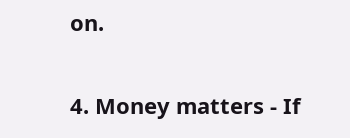on.

4. Money matters - If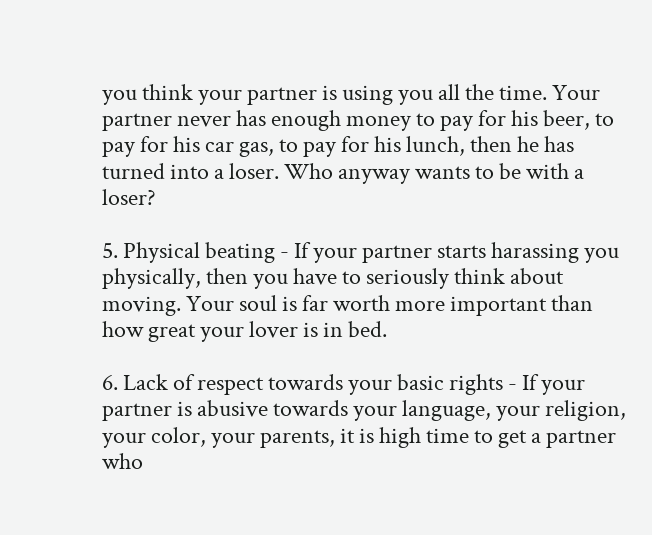you think your partner is using you all the time. Your partner never has enough money to pay for his beer, to pay for his car gas, to pay for his lunch, then he has turned into a loser. Who anyway wants to be with a loser?

5. Physical beating - If your partner starts harassing you physically, then you have to seriously think about moving. Your soul is far worth more important than how great your lover is in bed.

6. Lack of respect towards your basic rights - If your partner is abusive towards your language, your religion, your color, your parents, it is high time to get a partner who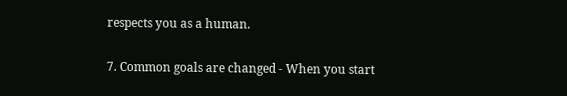respects you as a human.

7. Common goals are changed - When you start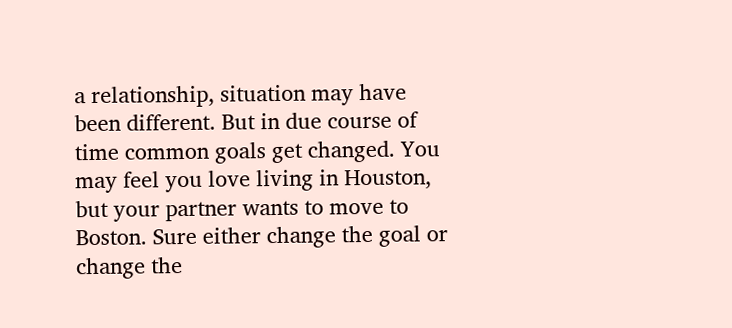a relationship, situation may have been different. But in due course of time common goals get changed. You may feel you love living in Houston, but your partner wants to move to Boston. Sure either change the goal or change the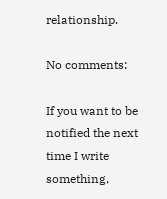relationship.

No comments:

If you want to be notified the next time I write something,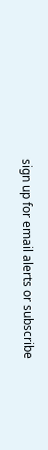sign up for email alerts or subscribe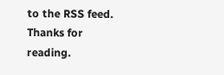to the RSS feed. Thanks for reading.